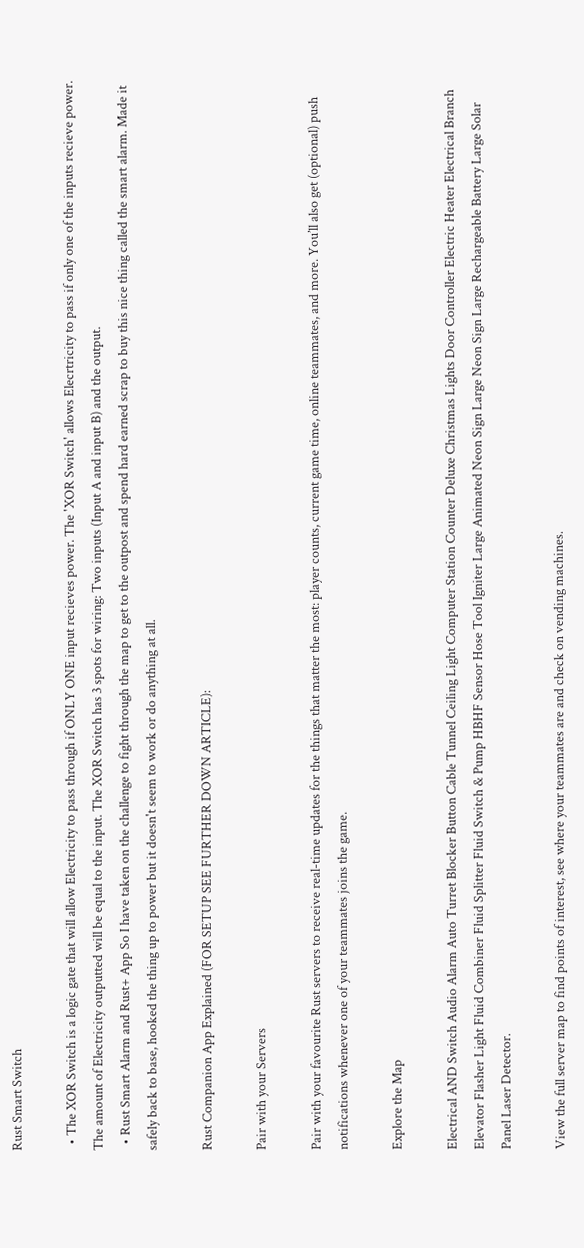Rust Smart Switch

  • The XOR Switch is a logic gate that will allow Electricity to pass through if ONLY ONE input recieves power. The 'XOR Switch' allows Elecrtricity to pass if only one of the inputs recieve power. The amount of Electricity outputted will be equal to the input. The XOR Switch has 3 spots for wiring: Two inputs (Input A and input B) and the output.
  • Rust Smart Alarm and Rust+ App So I have taken on the challenge to fight through the map to get to the outpost and spend hard earned scrap to buy this nice thing called the smart alarm. Made it safely back to base, hooked the thing up to power but it doesn't seem to work or do anything at all.

Rust Companion App Explained (FOR SETUP SEE FURTHER DOWN ARTICLE):

Pair with your Servers

Pair with your favourite Rust servers to receive real-time updates for the things that matter the most: player counts, current game time, online teammates, and more. You’ll also get (optional) push notifications whenever one of your teammates joins the game.

Explore the Map

Electrical AND Switch Audio Alarm Auto Turret Blocker Button Cable Tunnel Ceiling Light Computer Station Counter Deluxe Christmas Lights Door Controller Electric Heater Electrical Branch Elevator Flasher Light Fluid Combiner Fluid Splitter Fluid Switch & Pump HBHF Sensor Hose Tool Igniter Large Animated Neon Sign Large Neon Sign Large Rechargeable Battery Large Solar Panel Laser Detector.

View the full server map to find points of interest, see where your teammates are and check on vending machines.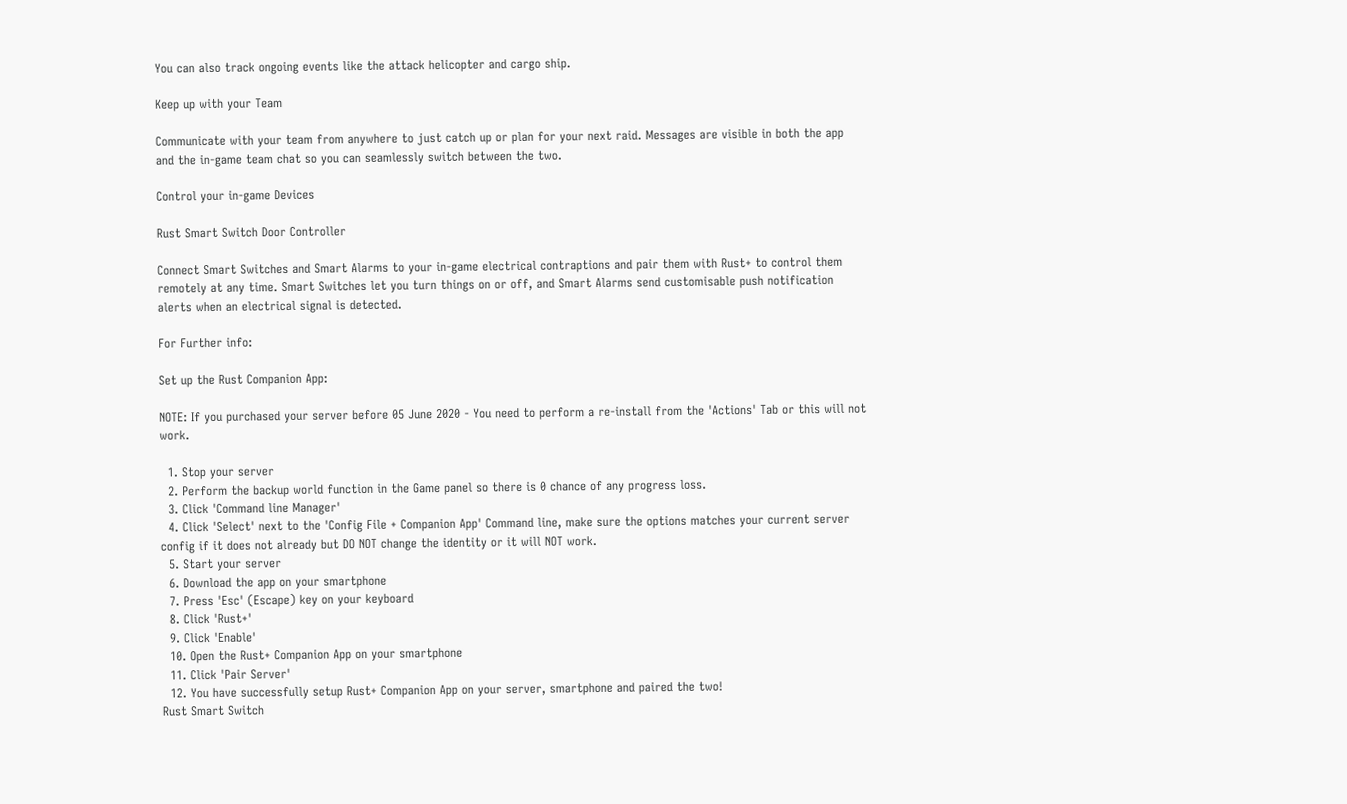You can also track ongoing events like the attack helicopter and cargo ship.

Keep up with your Team

Communicate with your team from anywhere to just catch up or plan for your next raid. Messages are visible in both the app and the in-game team chat so you can seamlessly switch between the two.

Control your in-game Devices

Rust Smart Switch Door Controller

Connect Smart Switches and Smart Alarms to your in-game electrical contraptions and pair them with Rust+ to control them remotely at any time. Smart Switches let you turn things on or off, and Smart Alarms send customisable push notification alerts when an electrical signal is detected.

For Further info:

Set up the Rust Companion App:

NOTE: If you purchased your server before 05 June 2020 - You need to perform a re-install from the 'Actions' Tab or this will not work.

  1. Stop your server
  2. Perform the backup world function in the Game panel so there is 0 chance of any progress loss.
  3. Click 'Command line Manager'
  4. Click 'Select' next to the 'Config File + Companion App' Command line, make sure the options matches your current server config if it does not already but DO NOT change the identity or it will NOT work.
  5. Start your server
  6. Download the app on your smartphone
  7. Press 'Esc' (Escape) key on your keyboard
  8. Click 'Rust+'
  9. Click 'Enable'
  10. Open the Rust+ Companion App on your smartphone
  11. Click 'Pair Server'
  12. You have successfully setup Rust+ Companion App on your server, smartphone and paired the two!
Rust Smart Switch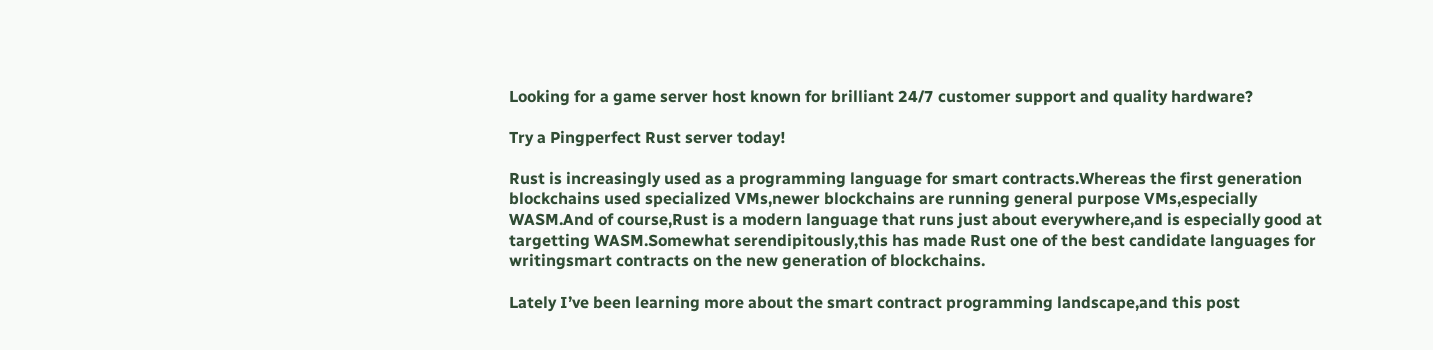Looking for a game server host known for brilliant 24/7 customer support and quality hardware?

Try a Pingperfect Rust server today!

Rust is increasingly used as a programming language for smart contracts.Whereas the first generation blockchains used specialized VMs,newer blockchains are running general purpose VMs,especially WASM.And of course,Rust is a modern language that runs just about everywhere,and is especially good at targetting WASM.Somewhat serendipitously,this has made Rust one of the best candidate languages for writingsmart contracts on the new generation of blockchains.

Lately I’ve been learning more about the smart contract programming landscape,and this post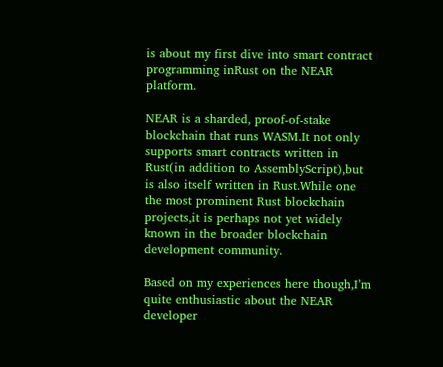is about my first dive into smart contract programming inRust on the NEAR platform.

NEAR is a sharded, proof-of-stake blockchain that runs WASM.It not only supports smart contracts written in Rust(in addition to AssemblyScript),but is also itself written in Rust.While one the most prominent Rust blockchain projects,it is perhaps not yet widely known in the broader blockchain development community.

Based on my experiences here though,I’m quite enthusiastic about the NEAR developer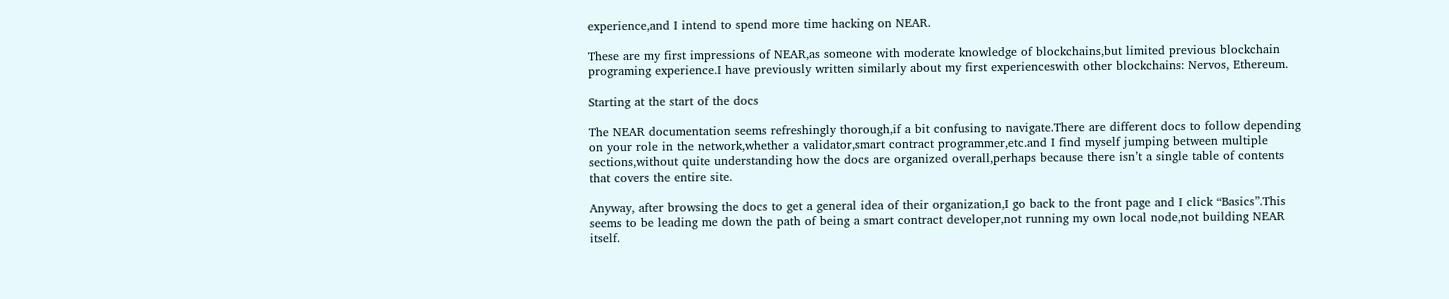experience,and I intend to spend more time hacking on NEAR.

These are my first impressions of NEAR,as someone with moderate knowledge of blockchains,but limited previous blockchain programing experience.I have previously written similarly about my first experienceswith other blockchains: Nervos, Ethereum.

Starting at the start of the docs

The NEAR documentation seems refreshingly thorough,if a bit confusing to navigate.There are different docs to follow depending on your role in the network,whether a validator,smart contract programmer,etc.and I find myself jumping between multiple sections,without quite understanding how the docs are organized overall,perhaps because there isn’t a single table of contents that covers the entire site.

Anyway, after browsing the docs to get a general idea of their organization,I go back to the front page and I click “Basics”.This seems to be leading me down the path of being a smart contract developer,not running my own local node,not building NEAR itself.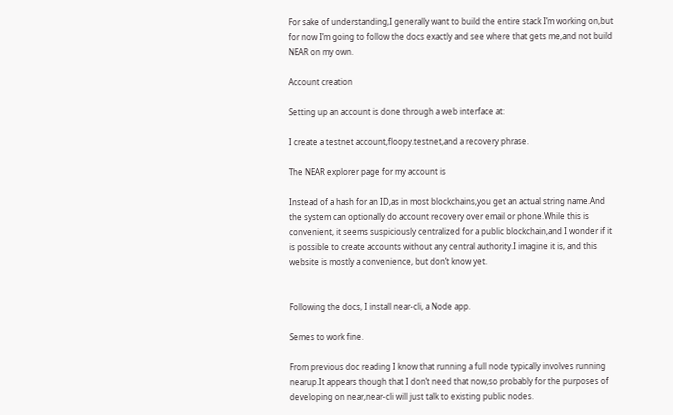For sake of understanding,I generally want to build the entire stack I’m working on,but for now I’m going to follow the docs exactly and see where that gets me,and not build NEAR on my own.

Account creation

Setting up an account is done through a web interface at:

I create a testnet account,floopy.testnet,and a recovery phrase.

The NEAR explorer page for my account is

Instead of a hash for an ID,as in most blockchains,you get an actual string name.And the system can optionally do account recovery over email or phone.While this is convenient, it seems suspiciously centralized for a public blockchain,and I wonder if it is possible to create accounts without any central authority.I imagine it is, and this website is mostly a convenience, but don’t know yet.


Following the docs, I install near-cli, a Node app.

Semes to work fine.

From previous doc reading I know that running a full node typically involves running nearup.It appears though that I don’t need that now,so probably for the purposes of developing on near,near-cli will just talk to existing public nodes.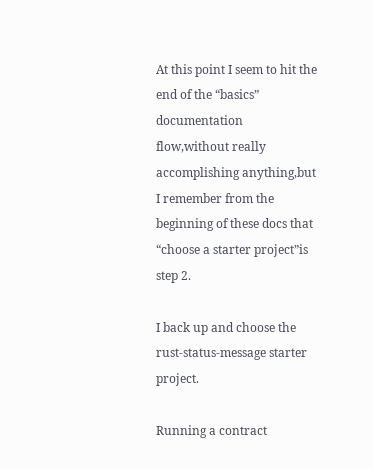At this point I seem to hit the end of the “basics” documentation flow,without really accomplishing anything,but I remember from the beginning of these docs that “choose a starter project”is step 2.

I back up and choose the rust-status-message starter project.

Running a contract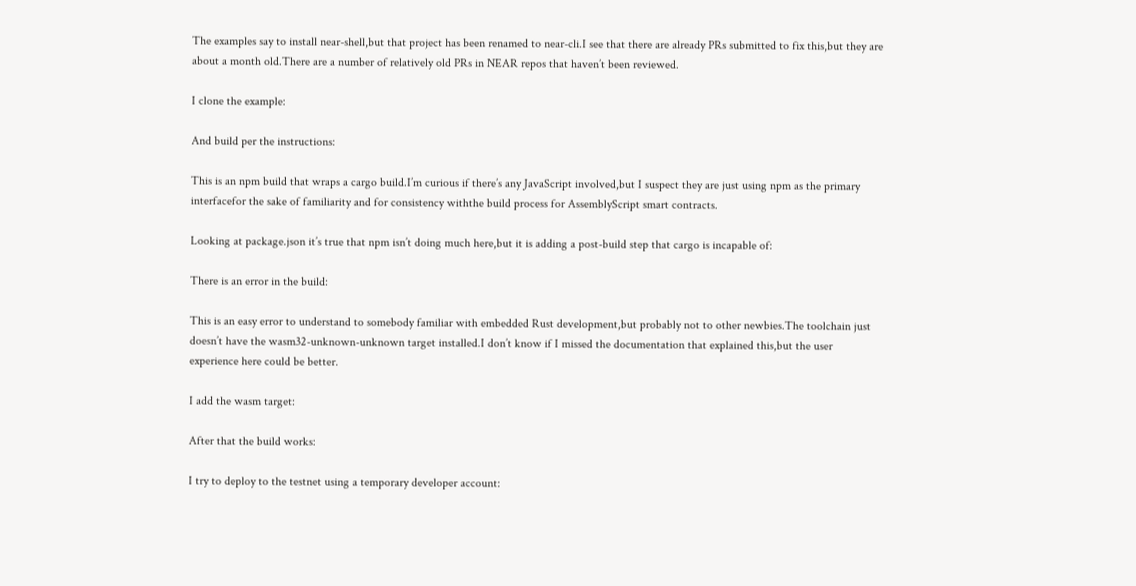The examples say to install near-shell,but that project has been renamed to near-cli.I see that there are already PRs submitted to fix this,but they are about a month old.There are a number of relatively old PRs in NEAR repos that haven’t been reviewed.

I clone the example:

And build per the instructions:

This is an npm build that wraps a cargo build.I’m curious if there’s any JavaScript involved,but I suspect they are just using npm as the primary interfacefor the sake of familiarity and for consistency withthe build process for AssemblyScript smart contracts.

Looking at package.json it’s true that npm isn’t doing much here,but it is adding a post-build step that cargo is incapable of:

There is an error in the build:

This is an easy error to understand to somebody familiar with embedded Rust development,but probably not to other newbies.The toolchain just doesn’t have the wasm32-unknown-unknown target installed.I don’t know if I missed the documentation that explained this,but the user experience here could be better.

I add the wasm target:

After that the build works:

I try to deploy to the testnet using a temporary developer account: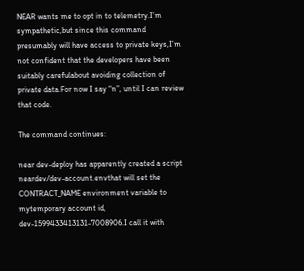NEAR wants me to opt in to telemetry.I’m sympathetic,but since this command presumably will have access to private keys,I’m not confident that the developers have been suitably carefulabout avoiding collection of private data.For now I say “n”, until I can review that code.

The command continues:

near dev-deploy has apparently created a script neardev/dev-account.envthat will set the CONTRACT_NAME environment variable to mytemporary account id, dev-1599433413131-7008906.I call it with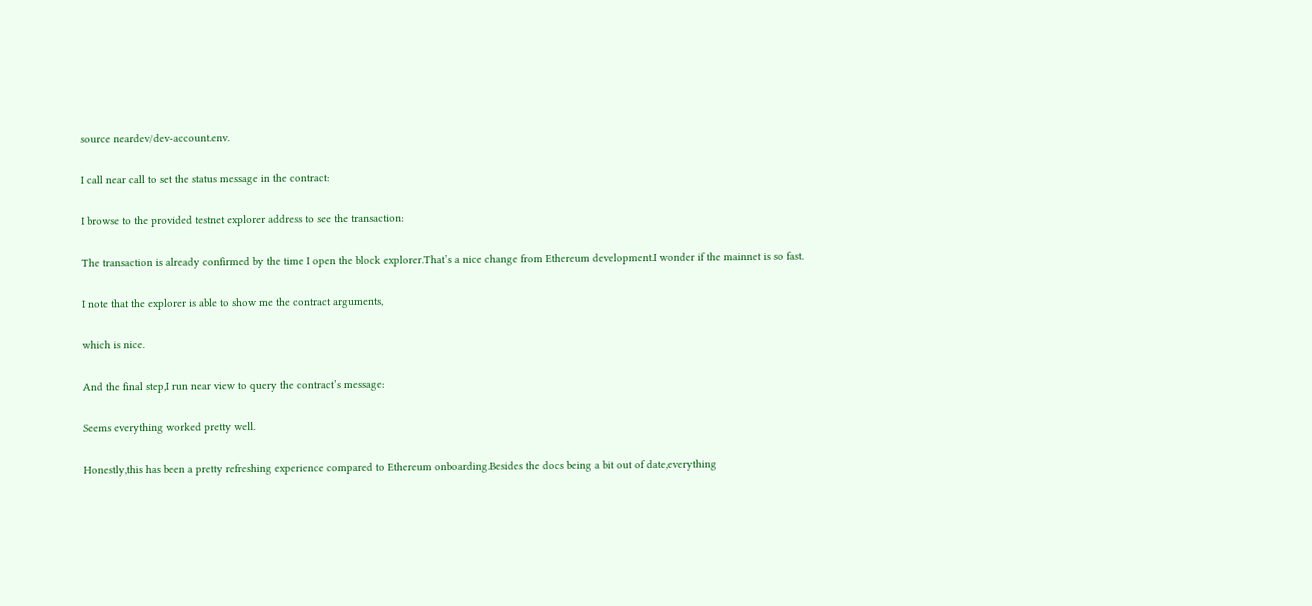source neardev/dev-account.env.

I call near call to set the status message in the contract:

I browse to the provided testnet explorer address to see the transaction:

The transaction is already confirmed by the time I open the block explorer.That’s a nice change from Ethereum development.I wonder if the mainnet is so fast.

I note that the explorer is able to show me the contract arguments,

which is nice.

And the final step,I run near view to query the contract’s message:

Seems everything worked pretty well.

Honestly,this has been a pretty refreshing experience compared to Ethereum onboarding.Besides the docs being a bit out of date,everything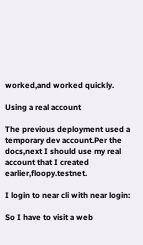worked,and worked quickly.

Using a real account

The previous deployment used a temporary dev account.Per the docs,next I should use my real account that I created earlier,floopy.testnet.

I login to near cli with near login:

So I have to visit a web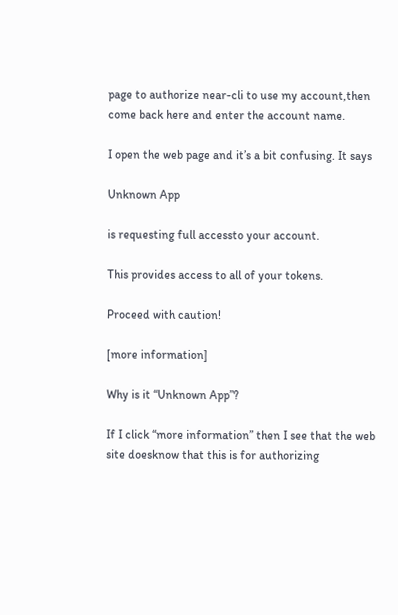page to authorize near-cli to use my account,then come back here and enter the account name.

I open the web page and it’s a bit confusing. It says

Unknown App

is requesting full accessto your account.

This provides access to all of your tokens.

Proceed with caution!

[more information]

Why is it “Unknown App”?

If I click “more information” then I see that the web site doesknow that this is for authorizing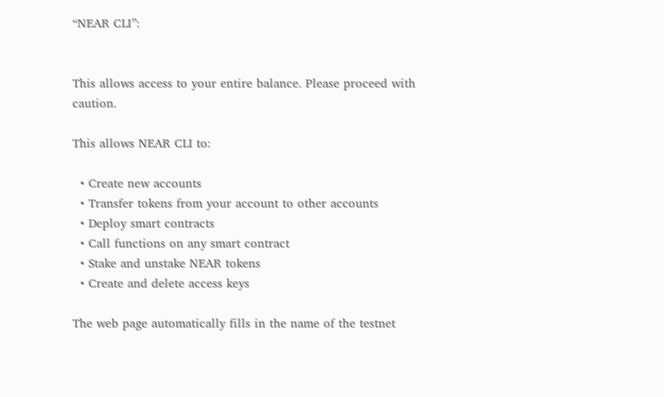“NEAR CLI”:


This allows access to your entire balance. Please proceed with caution.

This allows NEAR CLI to:

  • Create new accounts
  • Transfer tokens from your account to other accounts
  • Deploy smart contracts
  • Call functions on any smart contract
  • Stake and unstake NEAR tokens
  • Create and delete access keys

The web page automatically fills in the name of the testnet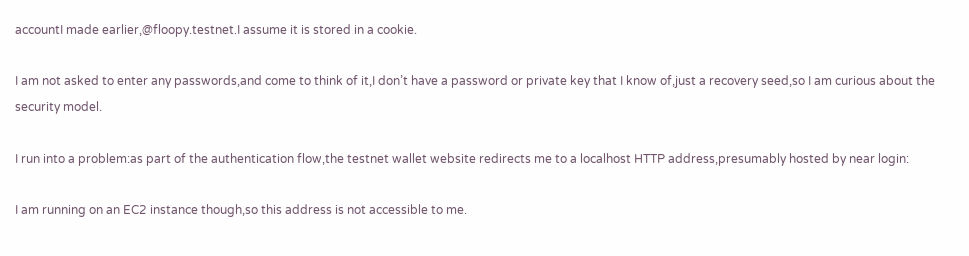accountI made earlier,@floopy.testnet.I assume it is stored in a cookie.

I am not asked to enter any passwords,and come to think of it,I don’t have a password or private key that I know of,just a recovery seed,so I am curious about the security model.

I run into a problem:as part of the authentication flow,the testnet wallet website redirects me to a localhost HTTP address,presumably hosted by near login:

I am running on an EC2 instance though,so this address is not accessible to me.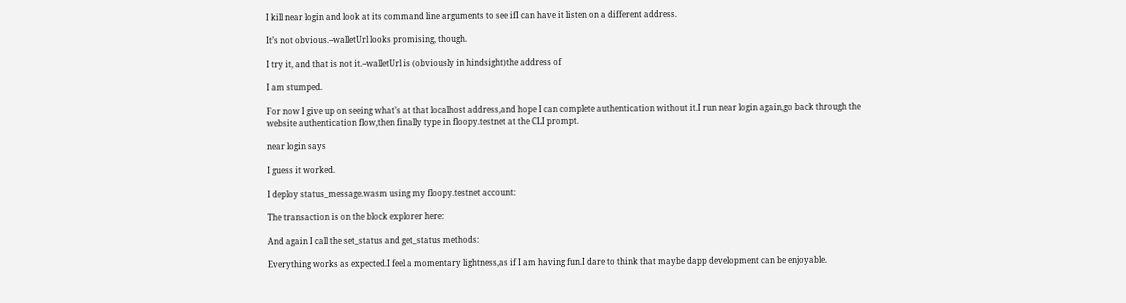I kill near login and look at its command line arguments to see ifI can have it listen on a different address.

It’s not obvious.--walletUrl looks promising, though.

I try it, and that is not it.--walletUrl is (obviously in hindsight)the address of

I am stumped.

For now I give up on seeing what’s at that localhost address,and hope I can complete authentication without it.I run near login again,go back through the website authentication flow,then finally type in floopy.testnet at the CLI prompt.

near login says

I guess it worked.

I deploy status_message.wasm using my floopy.testnet account:

The transaction is on the block explorer here:

And again I call the set_status and get_status methods:

Everything works as expected.I feel a momentary lightness,as if I am having fun.I dare to think that maybe dapp development can be enjoyable.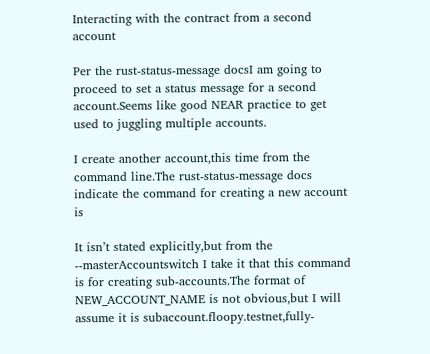Interacting with the contract from a second account

Per the rust-status-message docsI am going to proceed to set a status message for a second account.Seems like good NEAR practice to get used to juggling multiple accounts.

I create another account,this time from the command line.The rust-status-message docs indicate the command for creating a new account is

It isn’t stated explicitly,but from the --masterAccountswitch I take it that this command is for creating sub-accounts.The format of NEW_ACCOUNT_NAME is not obvious,but I will assume it is subaccount.floopy.testnet,fully-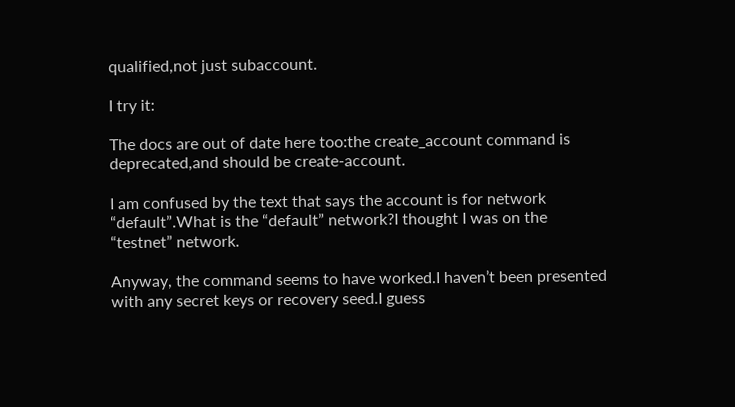qualified,not just subaccount.

I try it:

The docs are out of date here too:the create_account command is deprecated,and should be create-account.

I am confused by the text that says the account is for network “default”.What is the “default” network?I thought I was on the “testnet” network.

Anyway, the command seems to have worked.I haven’t been presented with any secret keys or recovery seed.I guess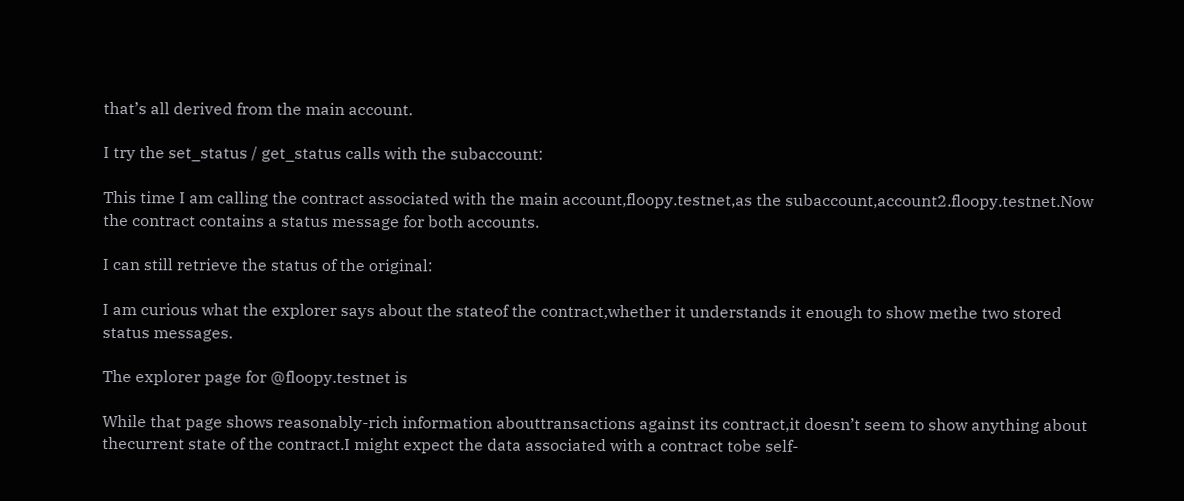that’s all derived from the main account.

I try the set_status / get_status calls with the subaccount:

This time I am calling the contract associated with the main account,floopy.testnet,as the subaccount,account2.floopy.testnet.Now the contract contains a status message for both accounts.

I can still retrieve the status of the original:

I am curious what the explorer says about the stateof the contract,whether it understands it enough to show methe two stored status messages.

The explorer page for @floopy.testnet is

While that page shows reasonably-rich information abouttransactions against its contract,it doesn’t seem to show anything about thecurrent state of the contract.I might expect the data associated with a contract tobe self-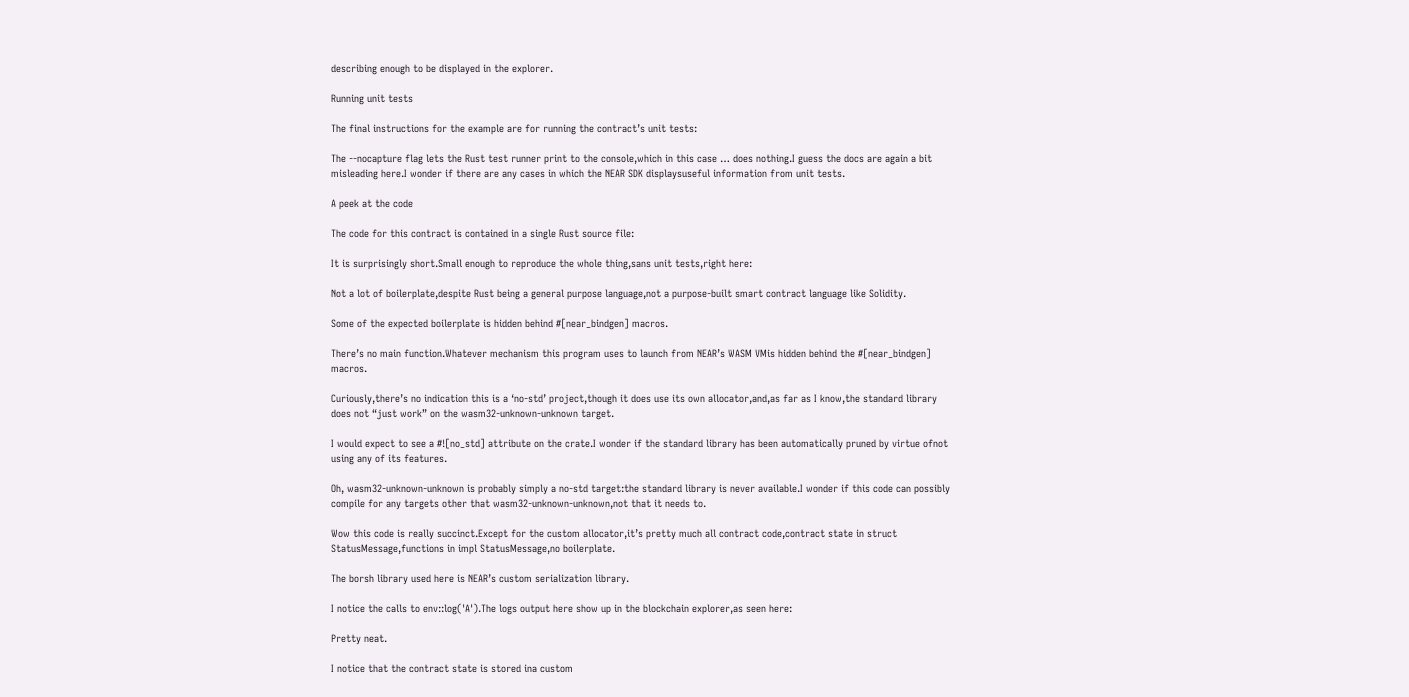describing enough to be displayed in the explorer.

Running unit tests

The final instructions for the example are for running the contract’s unit tests:

The --nocapture flag lets the Rust test runner print to the console,which in this case … does nothing.I guess the docs are again a bit misleading here.I wonder if there are any cases in which the NEAR SDK displaysuseful information from unit tests.

A peek at the code

The code for this contract is contained in a single Rust source file:

It is surprisingly short.Small enough to reproduce the whole thing,sans unit tests,right here:

Not a lot of boilerplate,despite Rust being a general purpose language,not a purpose-built smart contract language like Solidity.

Some of the expected boilerplate is hidden behind #[near_bindgen] macros.

There’s no main function.Whatever mechanism this program uses to launch from NEAR’s WASM VMis hidden behind the #[near_bindgen] macros.

Curiously,there’s no indication this is a ‘no-std’ project,though it does use its own allocator,and,as far as I know,the standard library does not “just work” on the wasm32-unknown-unknown target.

I would expect to see a #![no_std] attribute on the crate.I wonder if the standard library has been automatically pruned by virtue ofnot using any of its features.

Oh, wasm32-unknown-unknown is probably simply a no-std target:the standard library is never available.I wonder if this code can possibly compile for any targets other that wasm32-unknown-unknown,not that it needs to.

Wow this code is really succinct.Except for the custom allocator,it’s pretty much all contract code,contract state in struct StatusMessage,functions in impl StatusMessage,no boilerplate.

The borsh library used here is NEAR’s custom serialization library.

I notice the calls to env::log('A').The logs output here show up in the blockchain explorer,as seen here:

Pretty neat.

I notice that the contract state is stored ina custom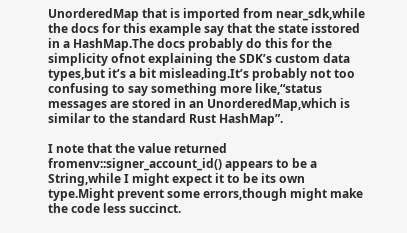UnorderedMap that is imported from near_sdk,while the docs for this example say that the state isstored in a HashMap.The docs probably do this for the simplicity ofnot explaining the SDK’s custom data types,but it’s a bit misleading.It’s probably not too confusing to say something more like,“status messages are stored in an UnorderedMap,which is similar to the standard Rust HashMap”.

I note that the value returned fromenv::signer_account_id() appears to be a String,while I might expect it to be its own type.Might prevent some errors,though might make the code less succinct.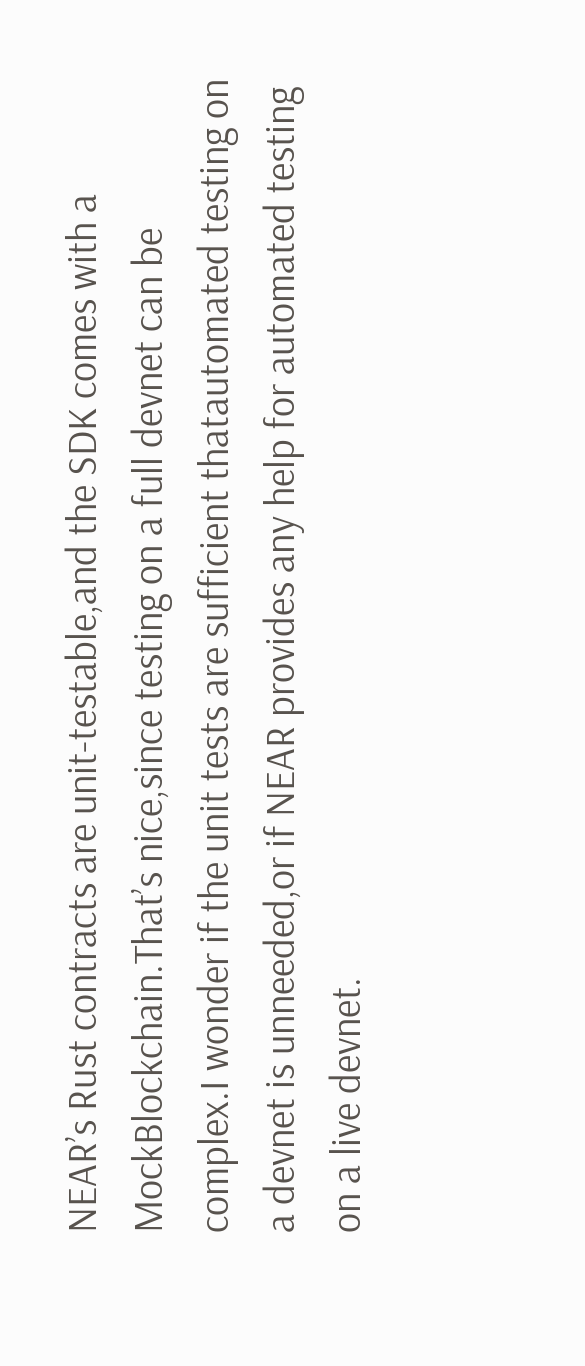NEAR’s Rust contracts are unit-testable,and the SDK comes with a MockBlockchain.That’s nice,since testing on a full devnet can be complex.I wonder if the unit tests are sufficient thatautomated testing on a devnet is unneeded,or if NEAR provides any help for automated testing on a live devnet.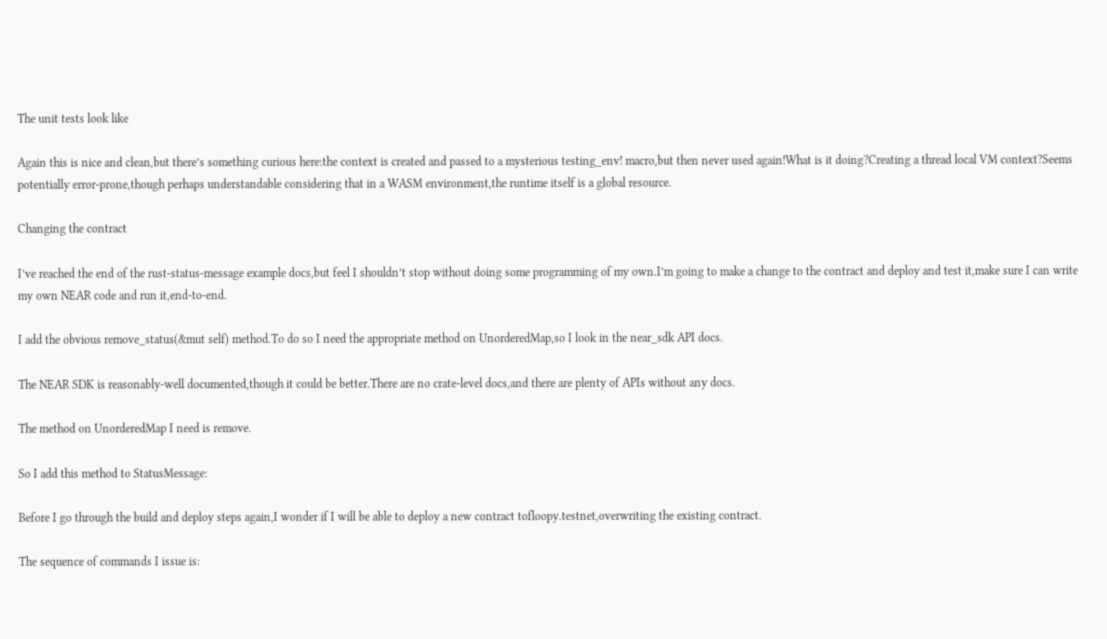The unit tests look like

Again this is nice and clean,but there’s something curious here:the context is created and passed to a mysterious testing_env! macro,but then never used again!What is it doing?Creating a thread local VM context?Seems potentially error-prone,though perhaps understandable considering that in a WASM environment,the runtime itself is a global resource.

Changing the contract

I’ve reached the end of the rust-status-message example docs,but feel I shouldn’t stop without doing some programming of my own.I’m going to make a change to the contract and deploy and test it,make sure I can write my own NEAR code and run it,end-to-end.

I add the obvious remove_status(&mut self) method.To do so I need the appropriate method on UnorderedMap,so I look in the near_sdk API docs.

The NEAR SDK is reasonably-well documented,though it could be better.There are no crate-level docs,and there are plenty of APIs without any docs.

The method on UnorderedMap I need is remove.

So I add this method to StatusMessage:

Before I go through the build and deploy steps again,I wonder if I will be able to deploy a new contract tofloopy.testnet,overwriting the existing contract.

The sequence of commands I issue is: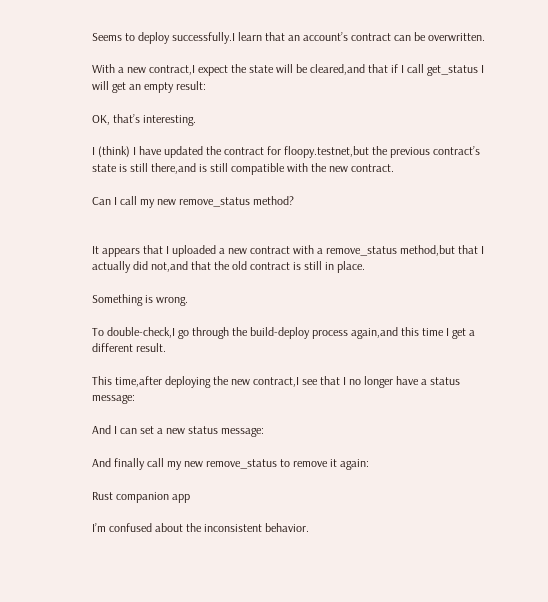Seems to deploy successfully.I learn that an account’s contract can be overwritten.

With a new contract,I expect the state will be cleared,and that if I call get_status I will get an empty result:

OK, that’s interesting.

I (think) I have updated the contract for floopy.testnet,but the previous contract’s state is still there,and is still compatible with the new contract.

Can I call my new remove_status method?


It appears that I uploaded a new contract with a remove_status method,but that I actually did not,and that the old contract is still in place.

Something is wrong.

To double-check,I go through the build-deploy process again,and this time I get a different result.

This time,after deploying the new contract,I see that I no longer have a status message:

And I can set a new status message:

And finally call my new remove_status to remove it again:

Rust companion app

I’m confused about the inconsistent behavior.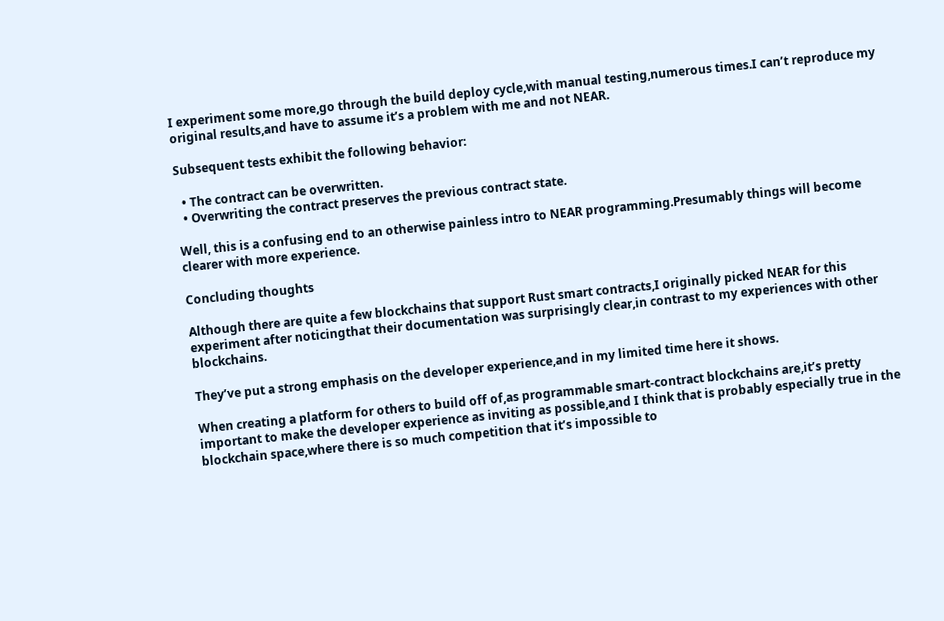I experiment some more,go through the build deploy cycle,with manual testing,numerous times.I can’t reproduce my original results,and have to assume it’s a problem with me and not NEAR.

Subsequent tests exhibit the following behavior:

  • The contract can be overwritten.
  • Overwriting the contract preserves the previous contract state.

Well, this is a confusing end to an otherwise painless intro to NEAR programming.Presumably things will become clearer with more experience.

Concluding thoughts

Although there are quite a few blockchains that support Rust smart contracts,I originally picked NEAR for this experiment after noticingthat their documentation was surprisingly clear,in contrast to my experiences with other blockchains.

They’ve put a strong emphasis on the developer experience,and in my limited time here it shows.

When creating a platform for others to build off of,as programmable smart-contract blockchains are,it’s pretty important to make the developer experience as inviting as possible,and I think that is probably especially true in the blockchain space,where there is so much competition that it’s impossible to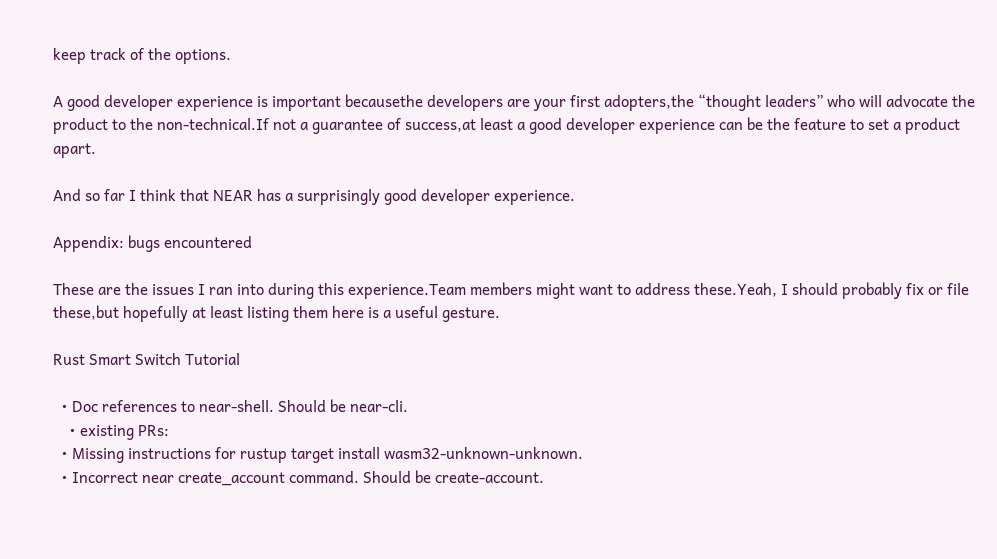keep track of the options.

A good developer experience is important becausethe developers are your first adopters,the “thought leaders” who will advocate the product to the non-technical.If not a guarantee of success,at least a good developer experience can be the feature to set a product apart.

And so far I think that NEAR has a surprisingly good developer experience.

Appendix: bugs encountered

These are the issues I ran into during this experience.Team members might want to address these.Yeah, I should probably fix or file these,but hopefully at least listing them here is a useful gesture.

Rust Smart Switch Tutorial

  • Doc references to near-shell. Should be near-cli.
    • existing PRs:
  • Missing instructions for rustup target install wasm32-unknown-unknown.
  • Incorrect near create_account command. Should be create-account.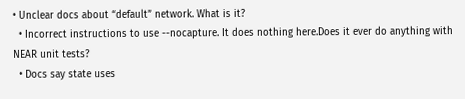• Unclear docs about “default” network. What is it?
  • Incorrect instructions to use --nocapture. It does nothing here.Does it ever do anything with NEAR unit tests?
  • Docs say state uses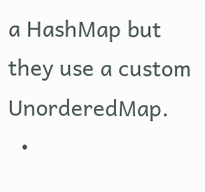a HashMap but they use a custom UnorderedMap.
  •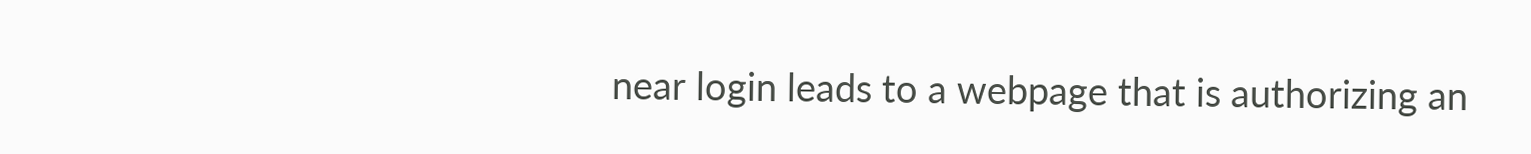near login leads to a webpage that is authorizing an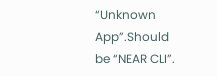“Unknown App”.Should be “NEAR CLI”.